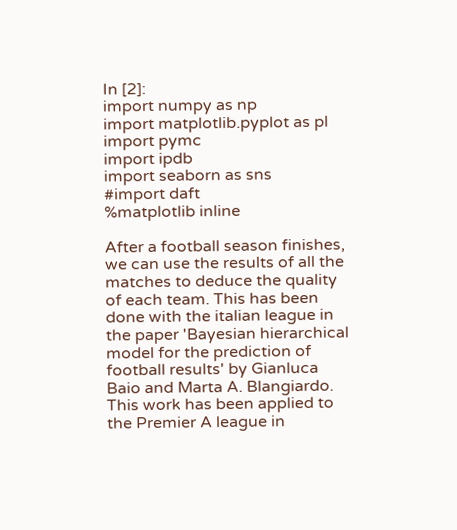In [2]:
import numpy as np
import matplotlib.pyplot as pl
import pymc
import ipdb
import seaborn as sns
#import daft
%matplotlib inline

After a football season finishes, we can use the results of all the matches to deduce the quality of each team. This has been done with the italian league in the paper 'Bayesian hierarchical model for the prediction of football results' by Gianluca Baio and Marta A. Blangiardo. This work has been applied to the Premier A league in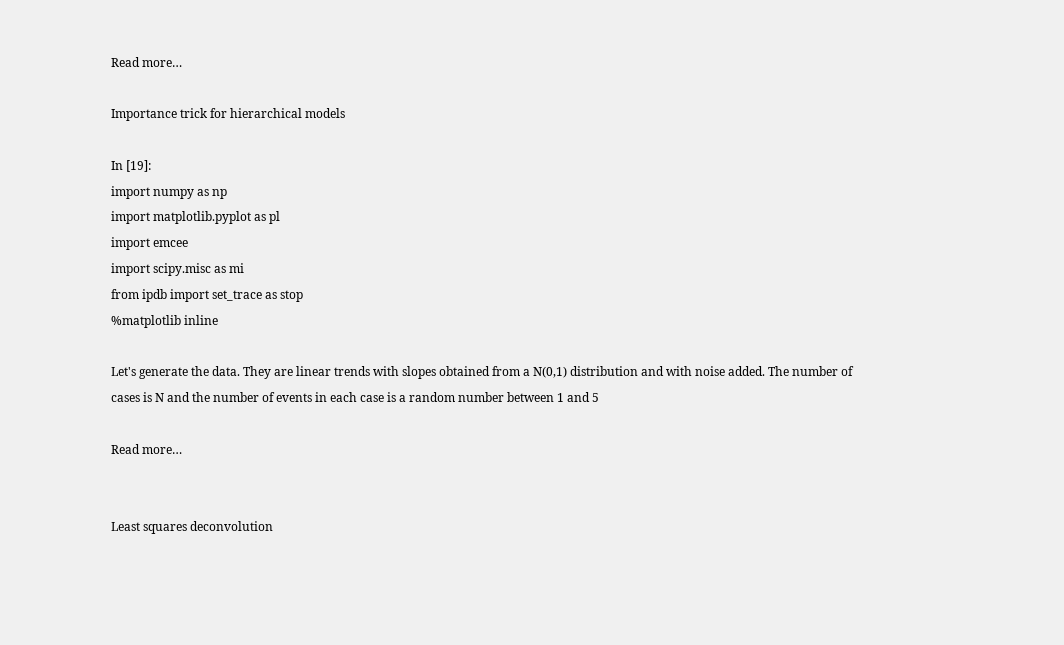Read more…

Importance trick for hierarchical models

In [19]:
import numpy as np
import matplotlib.pyplot as pl
import emcee
import scipy.misc as mi
from ipdb import set_trace as stop
%matplotlib inline

Let's generate the data. They are linear trends with slopes obtained from a N(0,1) distribution and with noise added. The number of cases is N and the number of events in each case is a random number between 1 and 5

Read more…


Least squares deconvolution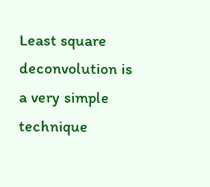Least square deconvolution is a very simple technique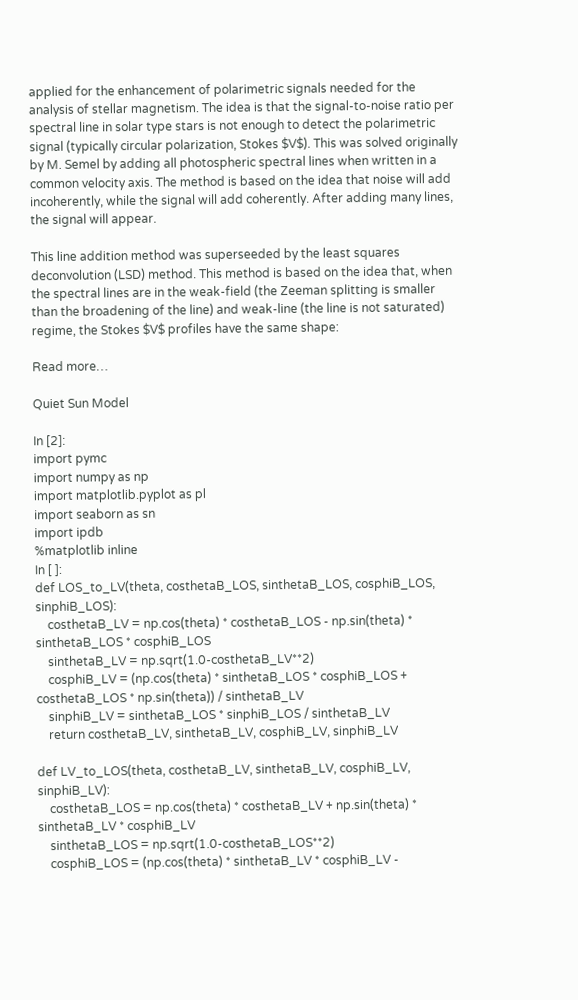applied for the enhancement of polarimetric signals needed for the analysis of stellar magnetism. The idea is that the signal-to-noise ratio per spectral line in solar type stars is not enough to detect the polarimetric signal (typically circular polarization, Stokes $V$). This was solved originally by M. Semel by adding all photospheric spectral lines when written in a common velocity axis. The method is based on the idea that noise will add incoherently, while the signal will add coherently. After adding many lines, the signal will appear.

This line addition method was superseeded by the least squares deconvolution (LSD) method. This method is based on the idea that, when the spectral lines are in the weak-field (the Zeeman splitting is smaller than the broadening of the line) and weak-line (the line is not saturated) regime, the Stokes $V$ profiles have the same shape:

Read more…

Quiet Sun Model

In [2]:
import pymc
import numpy as np
import matplotlib.pyplot as pl
import seaborn as sn
import ipdb
%matplotlib inline
In [ ]:
def LOS_to_LV(theta, costhetaB_LOS, sinthetaB_LOS, cosphiB_LOS, sinphiB_LOS):
    costhetaB_LV = np.cos(theta) * costhetaB_LOS - np.sin(theta) * sinthetaB_LOS * cosphiB_LOS
    sinthetaB_LV = np.sqrt(1.0-costhetaB_LV**2)
    cosphiB_LV = (np.cos(theta) * sinthetaB_LOS * cosphiB_LOS + costhetaB_LOS * np.sin(theta)) / sinthetaB_LV
    sinphiB_LV = sinthetaB_LOS * sinphiB_LOS / sinthetaB_LV
    return costhetaB_LV, sinthetaB_LV, cosphiB_LV, sinphiB_LV

def LV_to_LOS(theta, costhetaB_LV, sinthetaB_LV, cosphiB_LV, sinphiB_LV):
    costhetaB_LOS = np.cos(theta) * costhetaB_LV + np.sin(theta) * sinthetaB_LV * cosphiB_LV
    sinthetaB_LOS = np.sqrt(1.0-costhetaB_LOS**2)
    cosphiB_LOS = (np.cos(theta) * sinthetaB_LV * cosphiB_LV -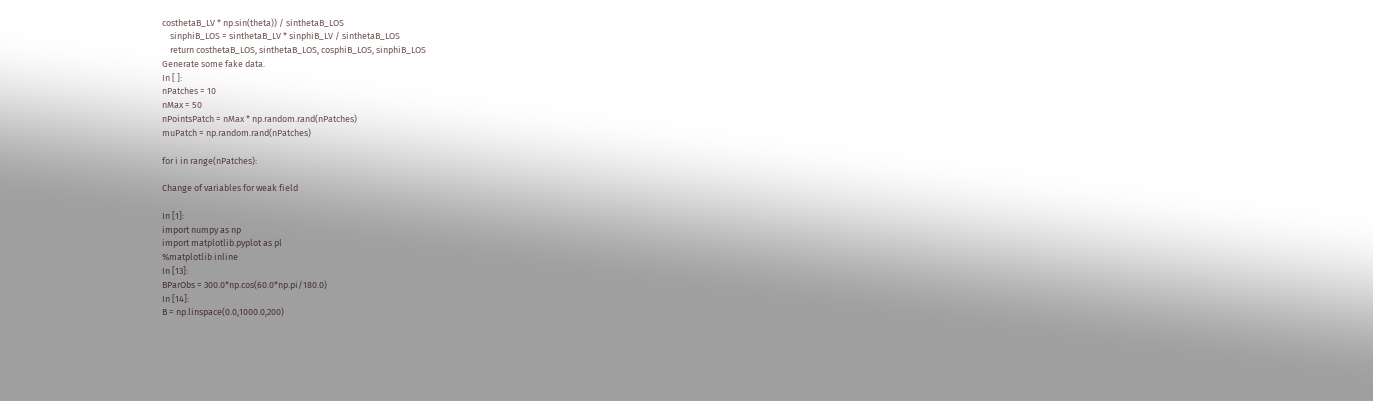costhetaB_LV * np.sin(theta)) / sinthetaB_LOS
    sinphiB_LOS = sinthetaB_LV * sinphiB_LV / sinthetaB_LOS
    return costhetaB_LOS, sinthetaB_LOS, cosphiB_LOS, sinphiB_LOS
Generate some fake data.
In [ ]:
nPatches = 10
nMax = 50
nPointsPatch = nMax * np.random.rand(nPatches)
muPatch = np.random.rand(nPatches)

for i in range(nPatches):

Change of variables for weak field

In [1]:
import numpy as np
import matplotlib.pyplot as pl
%matplotlib inline
In [13]:
BParObs = 300.0*np.cos(60.0*np.pi/180.0)
In [14]:
B = np.linspace(0.0,1000.0,200)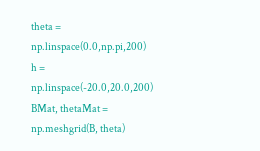theta = np.linspace(0.0,np.pi,200)
h = np.linspace(-20.0,20.0,200)
BMat, thetaMat = np.meshgrid(B, theta)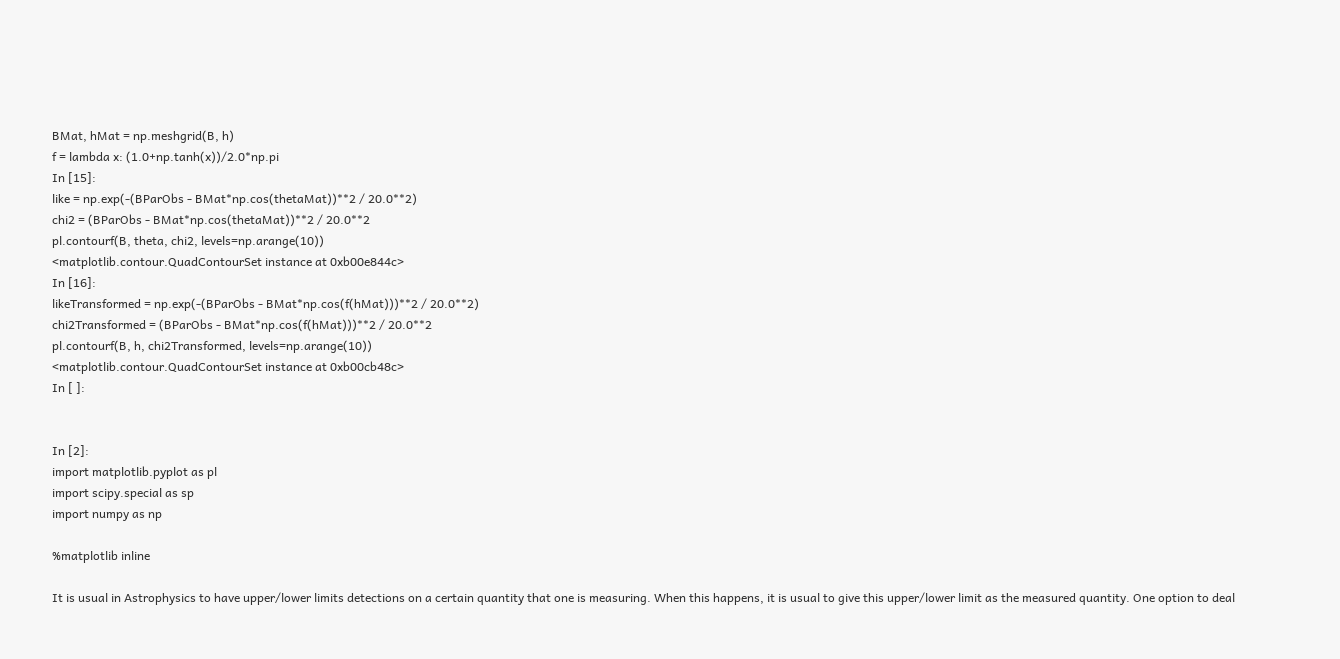BMat, hMat = np.meshgrid(B, h)
f = lambda x: (1.0+np.tanh(x))/2.0*np.pi
In [15]:
like = np.exp(-(BParObs - BMat*np.cos(thetaMat))**2 / 20.0**2)
chi2 = (BParObs - BMat*np.cos(thetaMat))**2 / 20.0**2
pl.contourf(B, theta, chi2, levels=np.arange(10))
<matplotlib.contour.QuadContourSet instance at 0xb00e844c>
In [16]:
likeTransformed = np.exp(-(BParObs - BMat*np.cos(f(hMat)))**2 / 20.0**2)
chi2Transformed = (BParObs - BMat*np.cos(f(hMat)))**2 / 20.0**2
pl.contourf(B, h, chi2Transformed, levels=np.arange(10))
<matplotlib.contour.QuadContourSet instance at 0xb00cb48c>
In [ ]:


In [2]:
import matplotlib.pyplot as pl
import scipy.special as sp
import numpy as np

%matplotlib inline

It is usual in Astrophysics to have upper/lower limits detections on a certain quantity that one is measuring. When this happens, it is usual to give this upper/lower limit as the measured quantity. One option to deal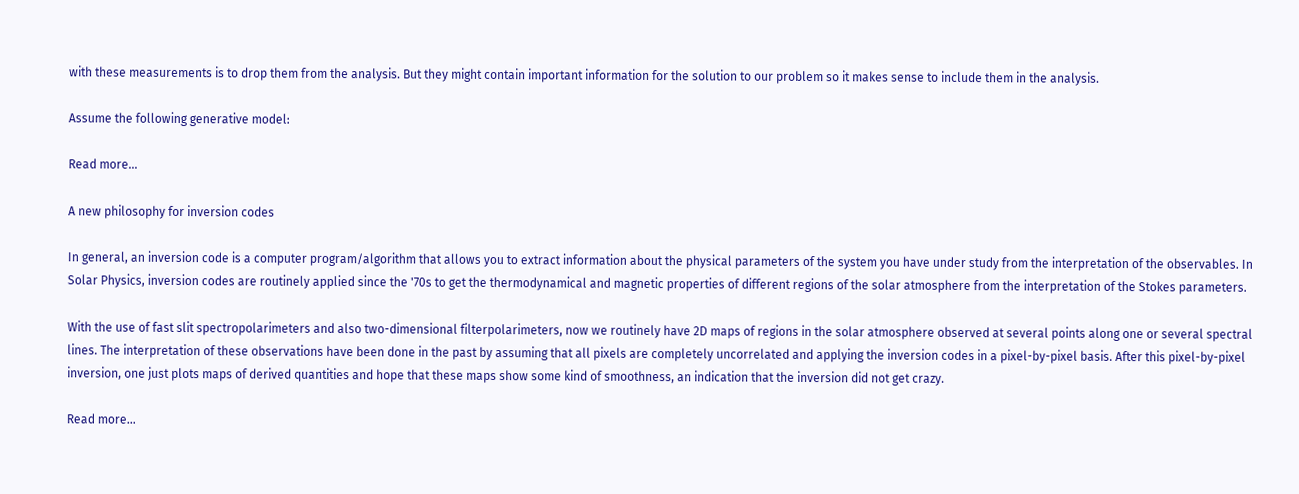with these measurements is to drop them from the analysis. But they might contain important information for the solution to our problem so it makes sense to include them in the analysis.

Assume the following generative model:

Read more…

A new philosophy for inversion codes

In general, an inversion code is a computer program/algorithm that allows you to extract information about the physical parameters of the system you have under study from the interpretation of the observables. In Solar Physics, inversion codes are routinely applied since the '70s to get the thermodynamical and magnetic properties of different regions of the solar atmosphere from the interpretation of the Stokes parameters.

With the use of fast slit spectropolarimeters and also two-dimensional filterpolarimeters, now we routinely have 2D maps of regions in the solar atmosphere observed at several points along one or several spectral lines. The interpretation of these observations have been done in the past by assuming that all pixels are completely uncorrelated and applying the inversion codes in a pixel-by-pixel basis. After this pixel-by-pixel inversion, one just plots maps of derived quantities and hope that these maps show some kind of smoothness, an indication that the inversion did not get crazy.

Read more…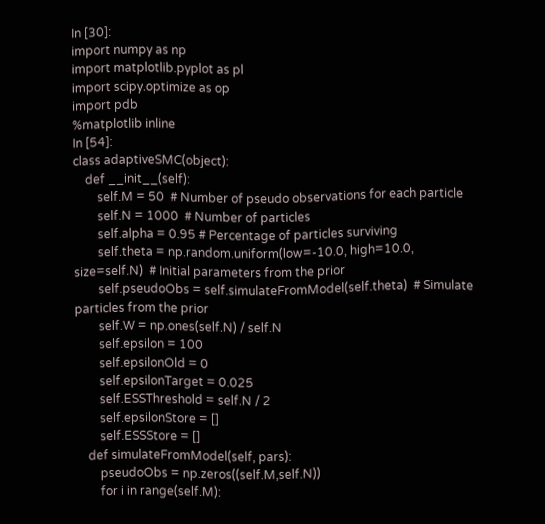In [30]:
import numpy as np
import matplotlib.pyplot as pl
import scipy.optimize as op
import pdb
%matplotlib inline
In [54]:
class adaptiveSMC(object):
    def __init__(self):
        self.M = 50  # Number of pseudo observations for each particle
        self.N = 1000  # Number of particles
        self.alpha = 0.95 # Percentage of particles surviving
        self.theta = np.random.uniform(low=-10.0, high=10.0, size=self.N)  # Initial parameters from the prior
        self.pseudoObs = self.simulateFromModel(self.theta)  # Simulate particles from the prior
        self.W = np.ones(self.N) / self.N
        self.epsilon = 100
        self.epsilonOld = 0
        self.epsilonTarget = 0.025
        self.ESSThreshold = self.N / 2
        self.epsilonStore = []
        self.ESSStore = []
    def simulateFromModel(self, pars):
        pseudoObs = np.zeros((self.M,self.N))
        for i in range(self.M):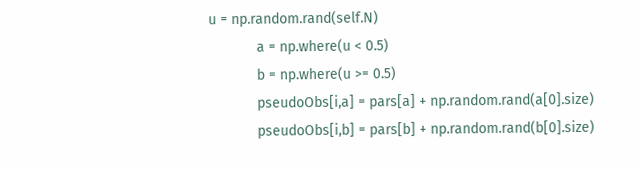u = np.random.rand(self.N)
            a = np.where(u < 0.5)
            b = np.where(u >= 0.5)
            pseudoObs[i,a] = pars[a] + np.random.rand(a[0].size)
            pseudoObs[i,b] = pars[b] + np.random.rand(b[0].size)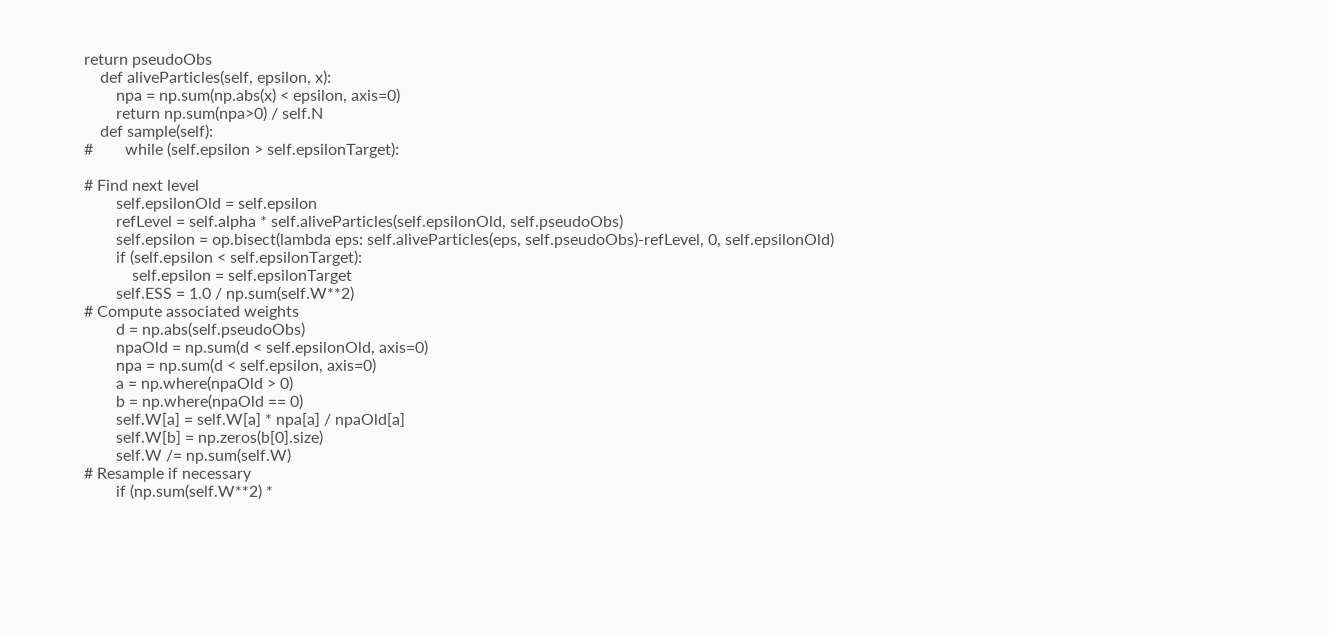return pseudoObs
    def aliveParticles(self, epsilon, x):
        npa = np.sum(np.abs(x) < epsilon, axis=0)
        return np.sum(npa>0) / self.N
    def sample(self):
#        while (self.epsilon > self.epsilonTarget):

# Find next level
        self.epsilonOld = self.epsilon
        refLevel = self.alpha * self.aliveParticles(self.epsilonOld, self.pseudoObs)
        self.epsilon = op.bisect(lambda eps: self.aliveParticles(eps, self.pseudoObs)-refLevel, 0, self.epsilonOld)
        if (self.epsilon < self.epsilonTarget):
            self.epsilon = self.epsilonTarget
        self.ESS = 1.0 / np.sum(self.W**2)
# Compute associated weights
        d = np.abs(self.pseudoObs)
        npaOld = np.sum(d < self.epsilonOld, axis=0)
        npa = np.sum(d < self.epsilon, axis=0)
        a = np.where(npaOld > 0)
        b = np.where(npaOld == 0)
        self.W[a] = self.W[a] * npa[a] / npaOld[a]
        self.W[b] = np.zeros(b[0].size)
        self.W /= np.sum(self.W)
# Resample if necessary
        if (np.sum(self.W**2) *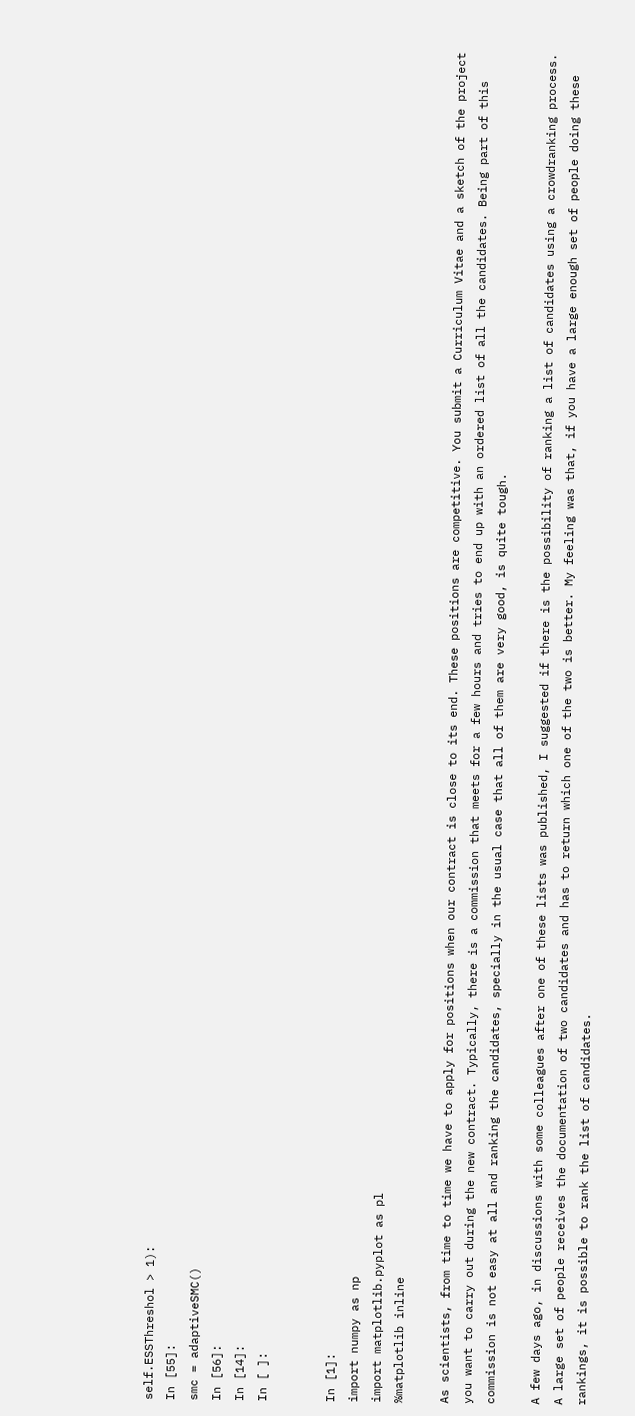self.ESSThreshol > 1):
In [55]:
smc = adaptiveSMC()
In [56]:
In [14]:
In [ ]:


In [1]:
import numpy as np
import matplotlib.pyplot as pl
%matplotlib inline

As scientists, from time to time we have to apply for positions when our contract is close to its end. These positions are competitive. You submit a Curriculum Vitae and a sketch of the project you want to carry out during the new contract. Typically, there is a commission that meets for a few hours and tries to end up with an ordered list of all the candidates. Being part of this commission is not easy at all and ranking the candidates, specially in the usual case that all of them are very good, is quite tough.

A few days ago, in discussions with some colleagues after one of these lists was published, I suggested if there is the possibility of ranking a list of candidates using a crowdranking process. A large set of people receives the documentation of two candidates and has to return which one of the two is better. My feeling was that, if you have a large enough set of people doing these rankings, it is possible to rank the list of candidates.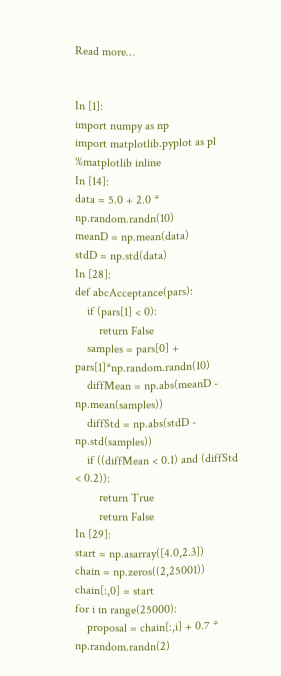Read more…


In [1]:
import numpy as np
import matplotlib.pyplot as pl
%matplotlib inline
In [14]:
data = 5.0 + 2.0 * np.random.randn(10)
meanD = np.mean(data)
stdD = np.std(data)
In [28]:
def abcAcceptance(pars):
    if (pars[1] < 0):
        return False
    samples = pars[0] + pars[1]*np.random.randn(10)
    diffMean = np.abs(meanD - np.mean(samples))
    diffStd = np.abs(stdD - np.std(samples))
    if ((diffMean < 0.1) and (diffStd < 0.2)):
        return True
        return False
In [29]:
start = np.asarray([4.0,2.3])
chain = np.zeros((2,25001))
chain[:,0] = start
for i in range(25000):
    proposal = chain[:,i] + 0.7 * np.random.randn(2)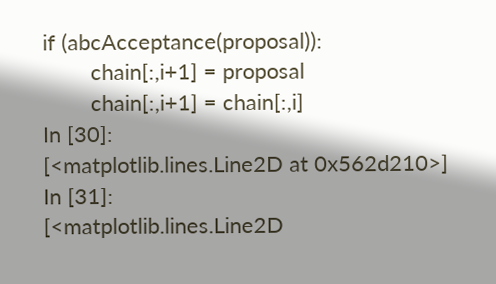if (abcAcceptance(proposal)):
        chain[:,i+1] = proposal
        chain[:,i+1] = chain[:,i]
In [30]:
[<matplotlib.lines.Line2D at 0x562d210>]
In [31]:
[<matplotlib.lines.Line2D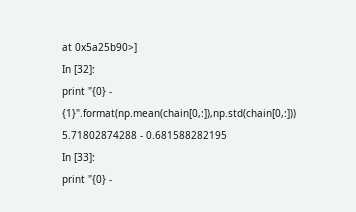at 0x5a25b90>]
In [32]:
print "{0} - {1}".format(np.mean(chain[0,:]),np.std(chain[0,:]))
5.71802874288 - 0.681588282195
In [33]:
print "{0} -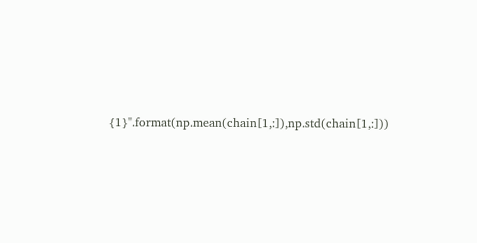{1}".format(np.mean(chain[1,:]),np.std(chain[1,:]))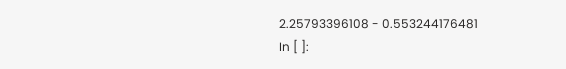2.25793396108 - 0.553244176481
In [ ]: